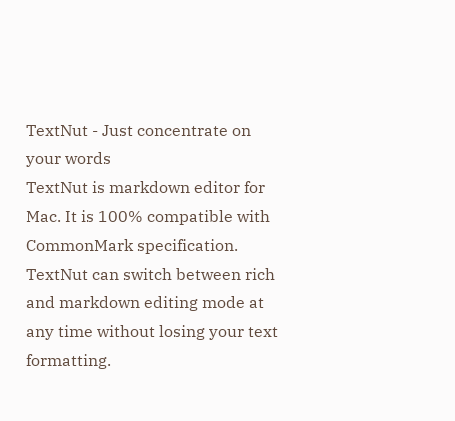TextNut - Just concentrate on your words
TextNut is markdown editor for Mac. It is 100% compatible with CommonMark specification. TextNut can switch between rich and markdown editing mode at any time without losing your text formatting.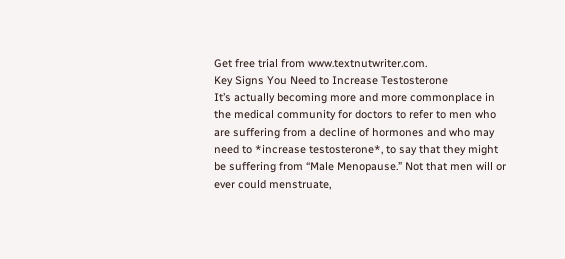Get free trial from www.textnutwriter.com.
Key Signs You Need to Increase Testosterone
It’s actually becoming more and more commonplace in the medical community for doctors to refer to men who are suffering from a decline of hormones and who may need to *increase testosterone*, to say that they might be suffering from “Male Menopause.” Not that men will or ever could menstruate,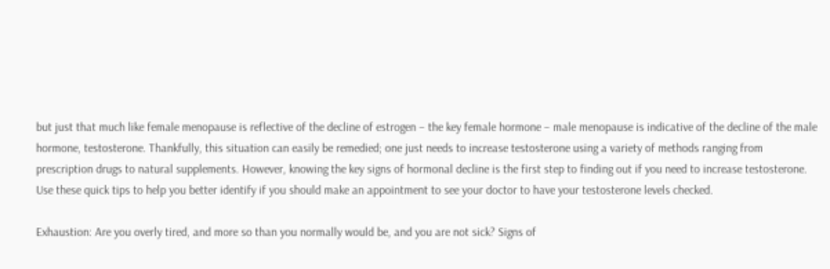but just that much like female menopause is reflective of the decline of estrogen – the key female hormone – male menopause is indicative of the decline of the male hormone, testosterone. Thankfully, this situation can easily be remedied; one just needs to increase testosterone using a variety of methods ranging from prescription drugs to natural supplements. However, knowing the key signs of hormonal decline is the first step to finding out if you need to increase testosterone. Use these quick tips to help you better identify if you should make an appointment to see your doctor to have your testosterone levels checked.

Exhaustion: Are you overly tired, and more so than you normally would be, and you are not sick? Signs of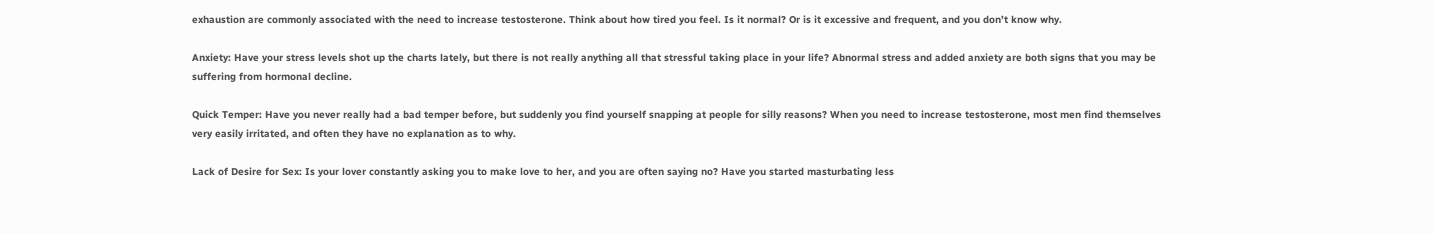exhaustion are commonly associated with the need to increase testosterone. Think about how tired you feel. Is it normal? Or is it excessive and frequent, and you don’t know why.

Anxiety: Have your stress levels shot up the charts lately, but there is not really anything all that stressful taking place in your life? Abnormal stress and added anxiety are both signs that you may be suffering from hormonal decline.

Quick Temper: Have you never really had a bad temper before, but suddenly you find yourself snapping at people for silly reasons? When you need to increase testosterone, most men find themselves very easily irritated, and often they have no explanation as to why.

Lack of Desire for Sex: Is your lover constantly asking you to make love to her, and you are often saying no? Have you started masturbating less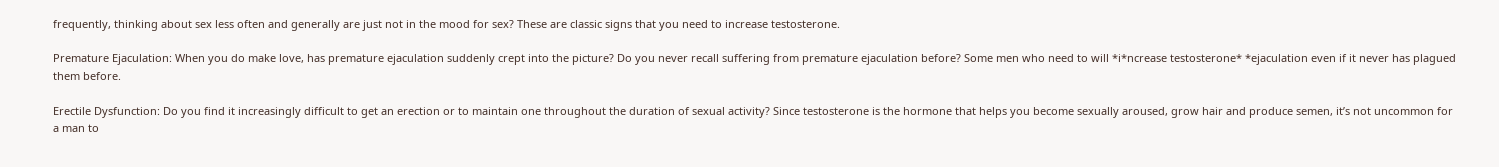frequently, thinking about sex less often and generally are just not in the mood for sex? These are classic signs that you need to increase testosterone.

Premature Ejaculation: When you do make love, has premature ejaculation suddenly crept into the picture? Do you never recall suffering from premature ejaculation before? Some men who need to will *i*ncrease testosterone* *ejaculation even if it never has plagued them before.

Erectile Dysfunction: Do you find it increasingly difficult to get an erection or to maintain one throughout the duration of sexual activity? Since testosterone is the hormone that helps you become sexually aroused, grow hair and produce semen, it’s not uncommon for a man to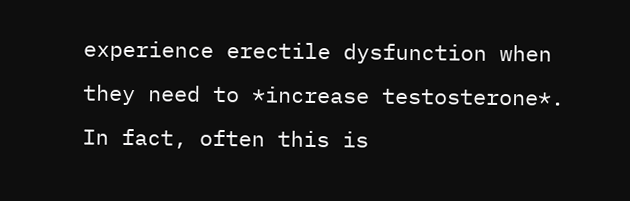experience erectile dysfunction when they need to *increase testosterone*. In fact, often this is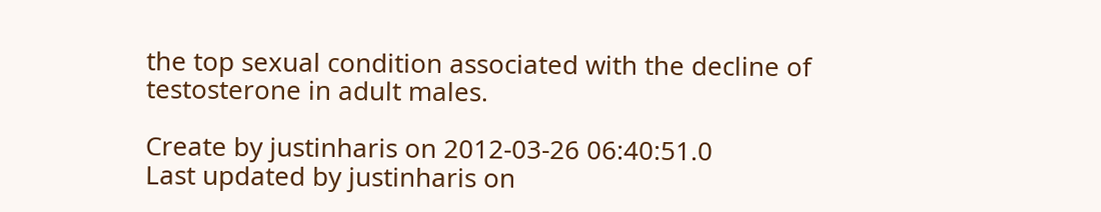the top sexual condition associated with the decline of testosterone in adult males.

Create by justinharis on 2012-03-26 06:40:51.0
Last updated by justinharis on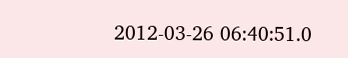2012-03-26 06:40:51.0